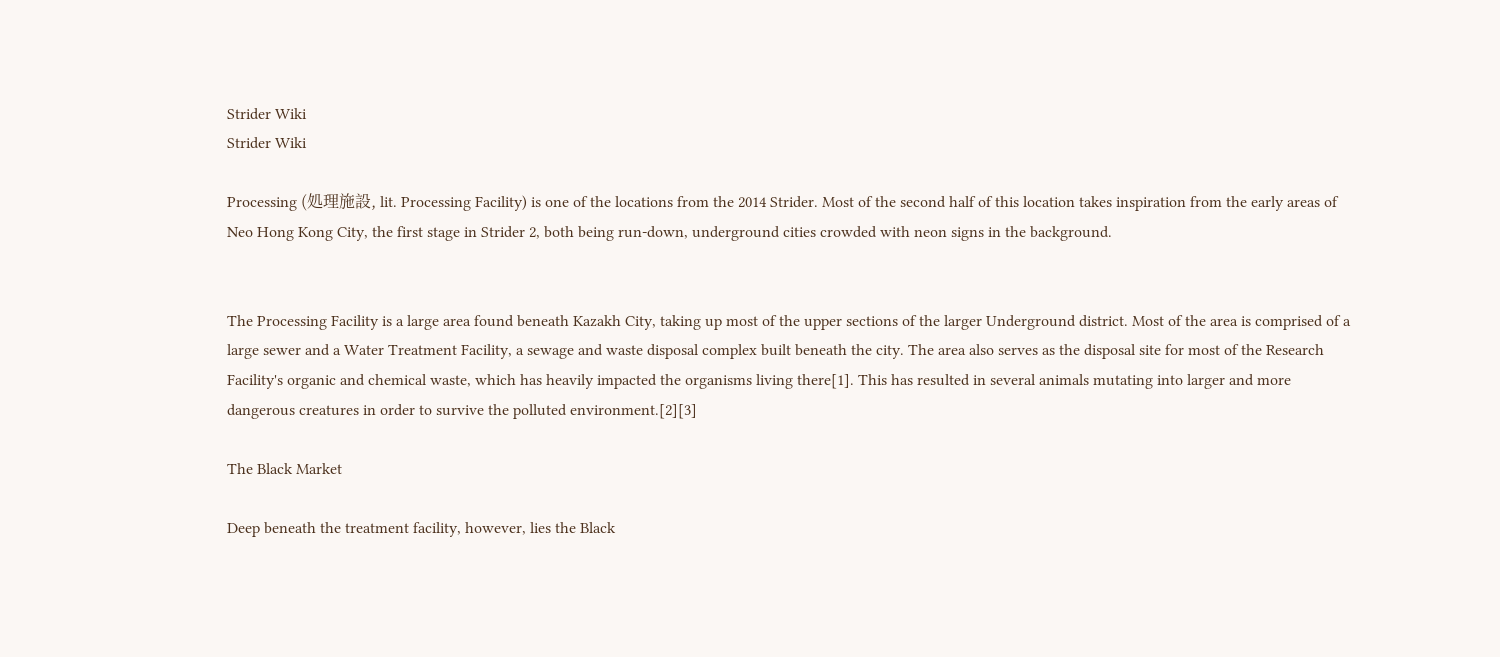Strider Wiki
Strider Wiki

Processing (処理施設, lit. Processing Facility) is one of the locations from the 2014 Strider. Most of the second half of this location takes inspiration from the early areas of Neo Hong Kong City, the first stage in Strider 2, both being run-down, underground cities crowded with neon signs in the background.


The Processing Facility is a large area found beneath Kazakh City, taking up most of the upper sections of the larger Underground district. Most of the area is comprised of a large sewer and a Water Treatment Facility, a sewage and waste disposal complex built beneath the city. The area also serves as the disposal site for most of the Research Facility's organic and chemical waste, which has heavily impacted the organisms living there[1]. This has resulted in several animals mutating into larger and more dangerous creatures in order to survive the polluted environment.[2][3]

The Black Market

Deep beneath the treatment facility, however, lies the Black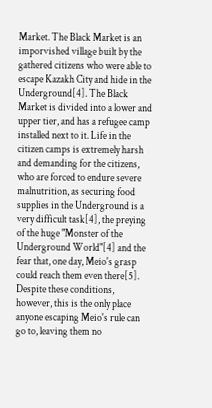Market. The Black Market is an imporvished village built by the gathered citizens who were able to escape Kazakh City and hide in the Underground[4]. The Black Market is divided into a lower and upper tier, and has a refugee camp installed next to it. Life in the citizen camps is extremely harsh and demanding for the citizens, who are forced to endure severe malnutrition, as securing food supplies in the Underground is a very difficult task[4], the preying of the huge "Monster of the Underground World"[4] and the fear that, one day, Meio's grasp could reach them even there[5]. Despite these conditions, however, this is the only place anyone escaping Meio's rule can go to, leaving them no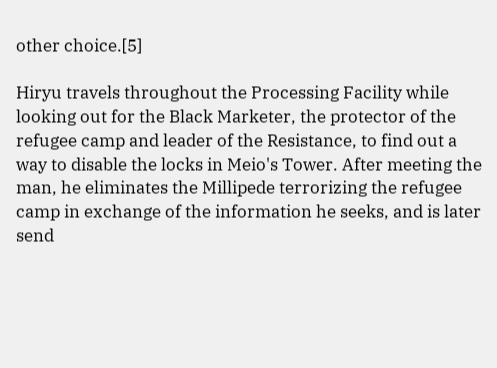other choice.[5]

Hiryu travels throughout the Processing Facility while looking out for the Black Marketer, the protector of the refugee camp and leader of the Resistance, to find out a way to disable the locks in Meio's Tower. After meeting the man, he eliminates the Millipede terrorizing the refugee camp in exchange of the information he seeks, and is later send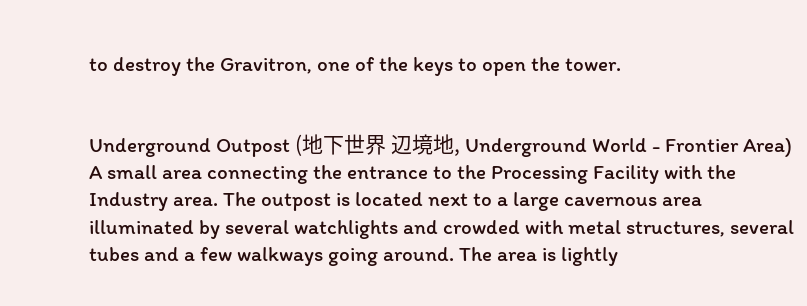to destroy the Gravitron, one of the keys to open the tower.


Underground Outpost (地下世界 辺境地, Underground World - Frontier Area)
A small area connecting the entrance to the Processing Facility with the Industry area. The outpost is located next to a large cavernous area illuminated by several watchlights and crowded with metal structures, several tubes and a few walkways going around. The area is lightly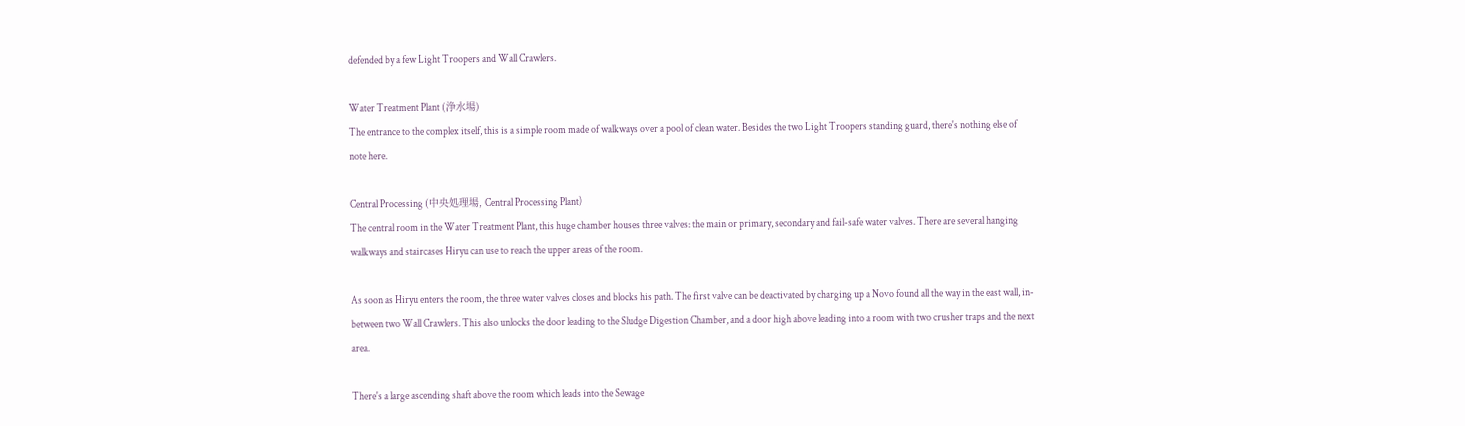defended by a few Light Troopers and Wall Crawlers.

Water Treatment Plant (浄水場)
The entrance to the complex itself, this is a simple room made of walkways over a pool of clean water. Besides the two Light Troopers standing guard, there's nothing else of note here.

Central Processing (中央処理場, Central Processing Plant)
The central room in the Water Treatment Plant, this huge chamber houses three valves: the main or primary, secondary and fail-safe water valves. There are several hanging walkways and staircases Hiryu can use to reach the upper areas of the room.

As soon as Hiryu enters the room, the three water valves closes and blocks his path. The first valve can be deactivated by charging up a Novo found all the way in the east wall, in-between two Wall Crawlers. This also unlocks the door leading to the Sludge Digestion Chamber, and a door high above leading into a room with two crusher traps and the next area.

There's a large ascending shaft above the room which leads into the Sewage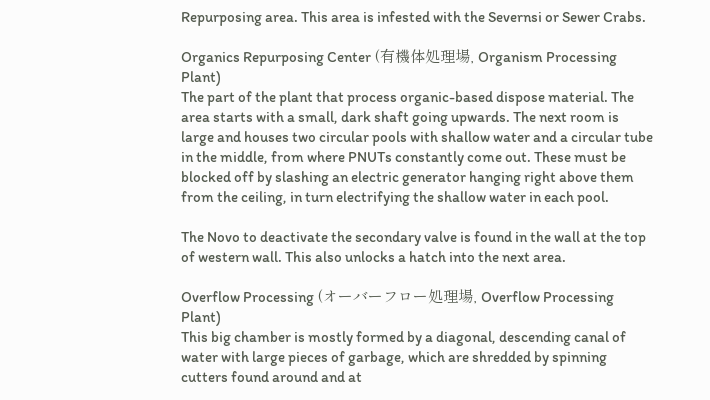Repurposing area. This area is infested with the Severnsi or Sewer Crabs.

Organics Repurposing Center (有機体処理場, Organism Processing Plant)
The part of the plant that process organic-based dispose material. The area starts with a small, dark shaft going upwards. The next room is large and houses two circular pools with shallow water and a circular tube in the middle, from where PNUTs constantly come out. These must be blocked off by slashing an electric generator hanging right above them from the ceiling, in turn electrifying the shallow water in each pool.

The Novo to deactivate the secondary valve is found in the wall at the top of western wall. This also unlocks a hatch into the next area.

Overflow Processing (オーバーフロー処理場, Overflow Processing Plant)
This big chamber is mostly formed by a diagonal, descending canal of water with large pieces of garbage, which are shredded by spinning cutters found around and at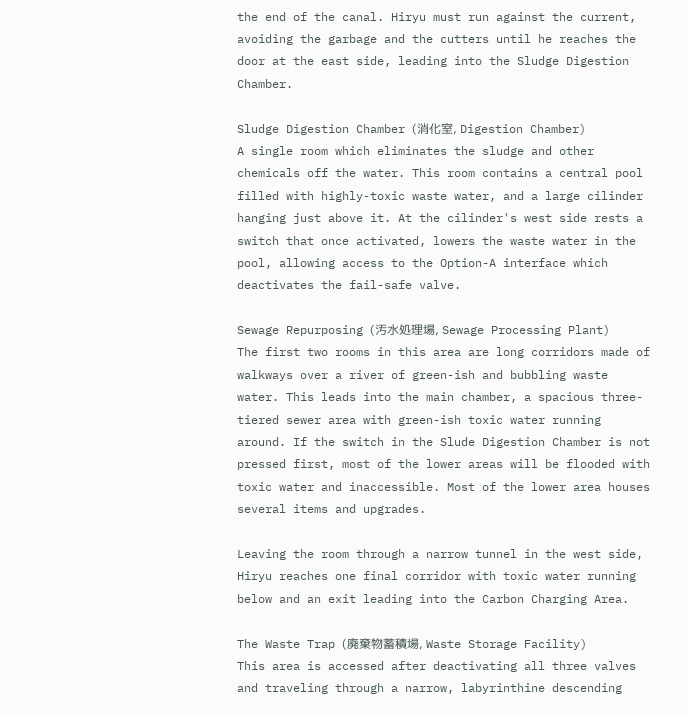the end of the canal. Hiryu must run against the current, avoiding the garbage and the cutters until he reaches the door at the east side, leading into the Sludge Digestion Chamber.

Sludge Digestion Chamber (消化室, Digestion Chamber)
A single room which eliminates the sludge and other chemicals off the water. This room contains a central pool filled with highly-toxic waste water, and a large cilinder hanging just above it. At the cilinder's west side rests a switch that once activated, lowers the waste water in the pool, allowing access to the Option-A interface which deactivates the fail-safe valve.

Sewage Repurposing (汚水処理場, Sewage Processing Plant)
The first two rooms in this area are long corridors made of walkways over a river of green-ish and bubbling waste water. This leads into the main chamber, a spacious three-tiered sewer area with green-ish toxic water running around. If the switch in the Slude Digestion Chamber is not pressed first, most of the lower areas will be flooded with toxic water and inaccessible. Most of the lower area houses several items and upgrades.

Leaving the room through a narrow tunnel in the west side, Hiryu reaches one final corridor with toxic water running below and an exit leading into the Carbon Charging Area.

The Waste Trap (廃棄物蓄積場, Waste Storage Facility)
This area is accessed after deactivating all three valves and traveling through a narrow, labyrinthine descending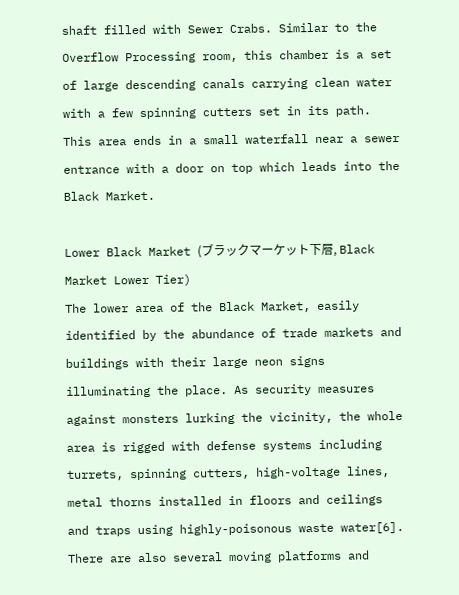shaft filled with Sewer Crabs. Similar to the Overflow Processing room, this chamber is a set of large descending canals carrying clean water with a few spinning cutters set in its path. This area ends in a small waterfall near a sewer entrance with a door on top which leads into the Black Market.

Lower Black Market (ブラックマーケット下層, Black Market Lower Tier)
The lower area of the Black Market, easily identified by the abundance of trade markets and buildings with their large neon signs illuminating the place. As security measures against monsters lurking the vicinity, the whole area is rigged with defense systems including turrets, spinning cutters, high-voltage lines, metal thorns installed in floors and ceilings and traps using highly-poisonous waste water[6]. There are also several moving platforms and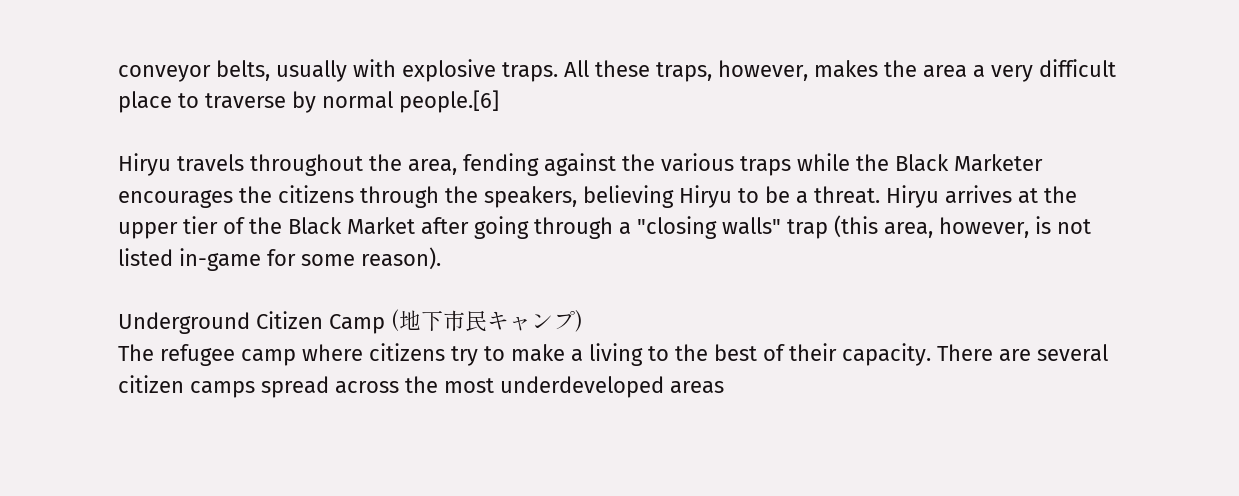conveyor belts, usually with explosive traps. All these traps, however, makes the area a very difficult place to traverse by normal people.[6]

Hiryu travels throughout the area, fending against the various traps while the Black Marketer encourages the citizens through the speakers, believing Hiryu to be a threat. Hiryu arrives at the upper tier of the Black Market after going through a "closing walls" trap (this area, however, is not listed in-game for some reason).

Underground Citizen Camp (地下市民キャンプ)
The refugee camp where citizens try to make a living to the best of their capacity. There are several citizen camps spread across the most underdeveloped areas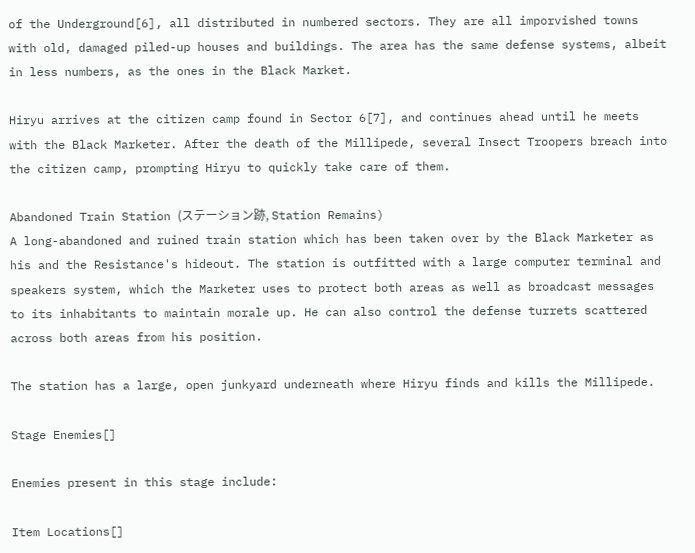of the Underground[6], all distributed in numbered sectors. They are all imporvished towns with old, damaged piled-up houses and buildings. The area has the same defense systems, albeit in less numbers, as the ones in the Black Market.

Hiryu arrives at the citizen camp found in Sector 6[7], and continues ahead until he meets with the Black Marketer. After the death of the Millipede, several Insect Troopers breach into the citizen camp, prompting Hiryu to quickly take care of them.

Abandoned Train Station (ステーション跡, Station Remains)
A long-abandoned and ruined train station which has been taken over by the Black Marketer as his and the Resistance's hideout. The station is outfitted with a large computer terminal and speakers system, which the Marketer uses to protect both areas as well as broadcast messages to its inhabitants to maintain morale up. He can also control the defense turrets scattered across both areas from his position.

The station has a large, open junkyard underneath where Hiryu finds and kills the Millipede.

Stage Enemies[]

Enemies present in this stage include:

Item Locations[]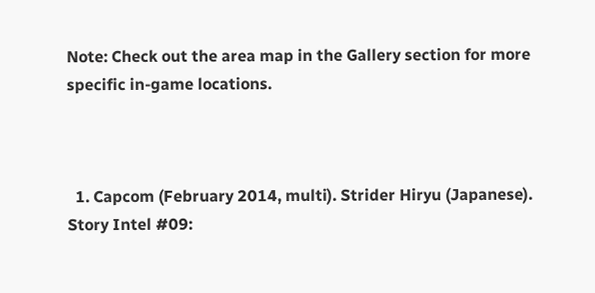Note: Check out the area map in the Gallery section for more specific in-game locations.



  1. Capcom (February 2014, multi). Strider Hiryu (Japanese). Story Intel #09: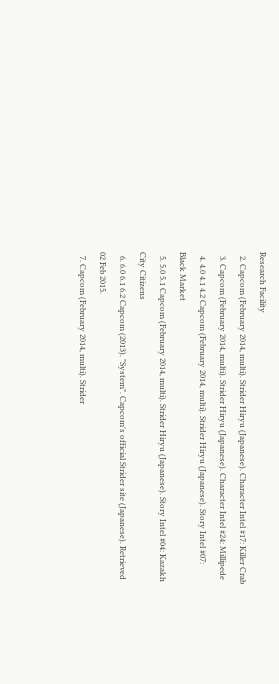Research Facility
  2. Capcom (February 2014, multi). Strider Hiryu (Japanese). Character Intel #17: Killer Crab
  3. Capcom (February 2014, multi). Strider Hiryu (Japanese). Character Intel #24: Millipede
  4. 4.0 4.1 4.2 Capcom (February 2014, multi). Strider Hiryu (Japanese). Story Intel #07: Black Market
  5. 5.0 5.1 Capcom (February 2014, multi). Strider Hiryu (Japanese). Story Intel #04: Kazakh City Citizens
  6. 6.0 6.1 6.2 Capcom (2013). "System". Capcom's official Strider site (Japanese). Retrieved 02 Feb 2015.
  7. Capcom (February 2014, multi). Strider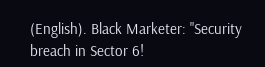(English). Black Marketer: "Security breach in Sector 6!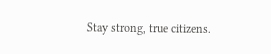Stay strong, true citizens.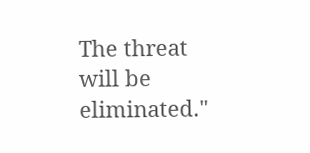The threat will be eliminated."